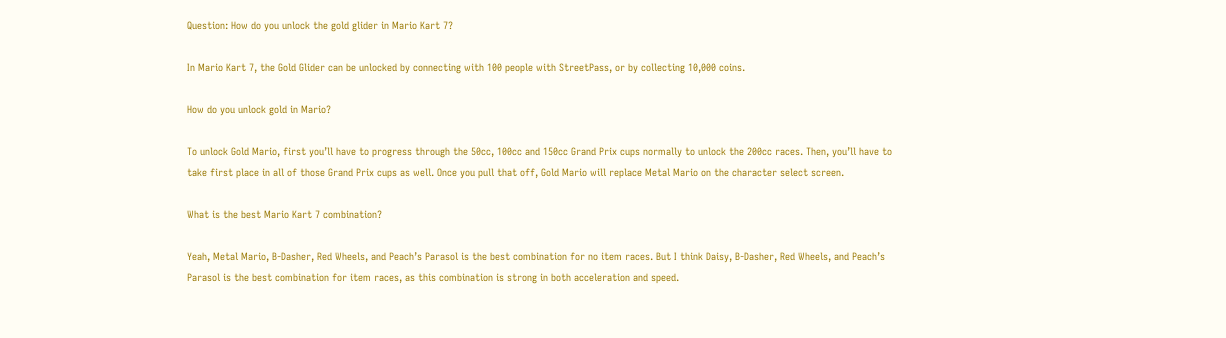Question: How do you unlock the gold glider in Mario Kart 7?

In Mario Kart 7, the Gold Glider can be unlocked by connecting with 100 people with StreetPass, or by collecting 10,000 coins.

How do you unlock gold in Mario?

To unlock Gold Mario, first you’ll have to progress through the 50cc, 100cc and 150cc Grand Prix cups normally to unlock the 200cc races. Then, you’ll have to take first place in all of those Grand Prix cups as well. Once you pull that off, Gold Mario will replace Metal Mario on the character select screen.

What is the best Mario Kart 7 combination?

Yeah, Metal Mario, B-Dasher, Red Wheels, and Peach’s Parasol is the best combination for no item races. But I think Daisy, B-Dasher, Red Wheels, and Peach’s Parasol is the best combination for item races, as this combination is strong in both acceleration and speed.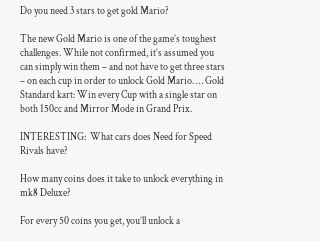Do you need 3 stars to get gold Mario?

The new Gold Mario is one of the game’s toughest challenges. While not confirmed, it’s assumed you can simply win them – and not have to get three stars – on each cup in order to unlock Gold Mario. … Gold Standard kart: Win every Cup with a single star on both 150cc and Mirror Mode in Grand Prix.

INTERESTING:  What cars does Need for Speed Rivals have?

How many coins does it take to unlock everything in mk8 Deluxe?

For every 50 coins you get, you’ll unlock a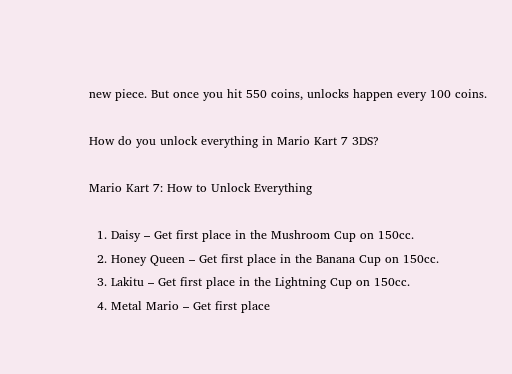new piece. But once you hit 550 coins, unlocks happen every 100 coins.

How do you unlock everything in Mario Kart 7 3DS?

Mario Kart 7: How to Unlock Everything

  1. Daisy – Get first place in the Mushroom Cup on 150cc.
  2. Honey Queen – Get first place in the Banana Cup on 150cc.
  3. Lakitu – Get first place in the Lightning Cup on 150cc.
  4. Metal Mario – Get first place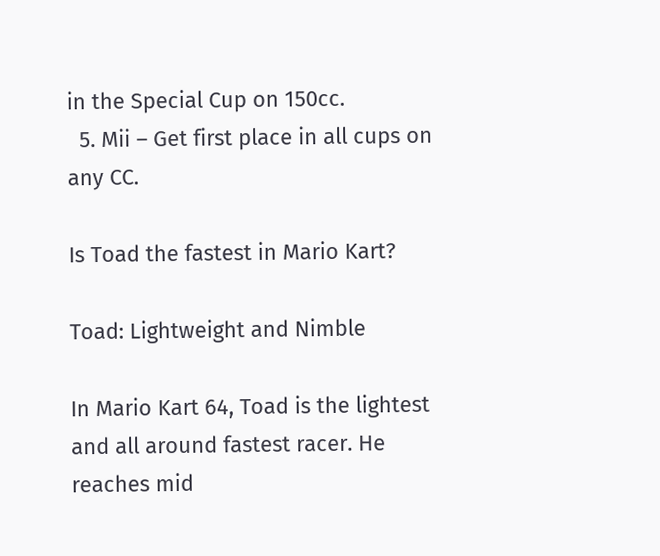in the Special Cup on 150cc.
  5. Mii – Get first place in all cups on any CC.

Is Toad the fastest in Mario Kart?

Toad: Lightweight and Nimble

In Mario Kart 64, Toad is the lightest and all around fastest racer. He reaches mid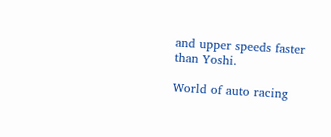and upper speeds faster than Yoshi.

World of auto racing